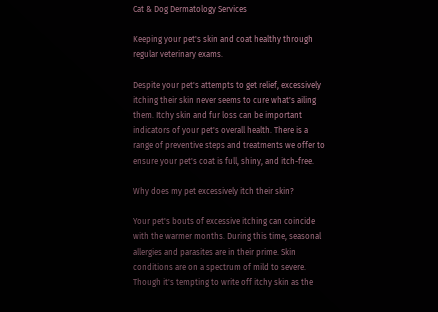Cat & Dog Dermatology Services

Keeping your pet's skin and coat healthy through regular veterinary exams.

Despite your pet's attempts to get relief, excessively itching their skin never seems to cure what's ailing them. Itchy skin and fur loss can be important indicators of your pet's overall health. There is a range of preventive steps and treatments we offer to ensure your pet's coat is full, shiny, and itch-free.

Why does my pet excessively itch their skin?

Your pet's bouts of excessive itching can coincide with the warmer months. During this time, seasonal allergies and parasites are in their prime. Skin conditions are on a spectrum of mild to severe. Though it's tempting to write off itchy skin as the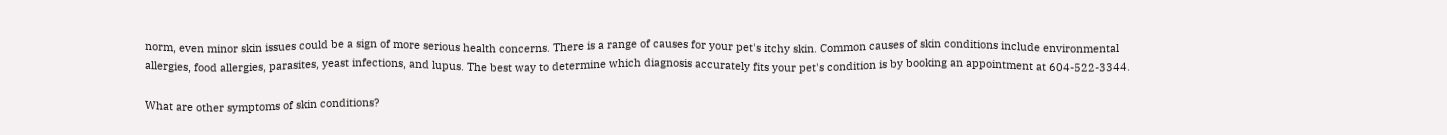norm, even minor skin issues could be a sign of more serious health concerns. There is a range of causes for your pet's itchy skin. Common causes of skin conditions include environmental allergies, food allergies, parasites, yeast infections, and lupus. The best way to determine which diagnosis accurately fits your pet's condition is by booking an appointment at 604-522-3344.

What are other symptoms of skin conditions?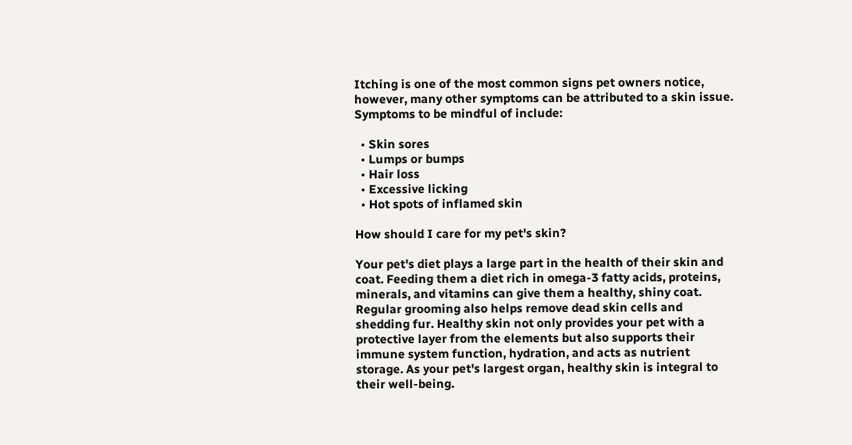Itching is one of the most common signs pet owners notice, however, many other symptoms can be attributed to a skin issue. Symptoms to be mindful of include:

  • Skin sores
  • Lumps or bumps
  • Hair loss
  • Excessive licking
  • Hot spots of inflamed skin

How should I care for my pet's skin?

Your pet's diet plays a large part in the health of their skin and coat. Feeding them a diet rich in omega-3 fatty acids, proteins, minerals, and vitamins can give them a healthy, shiny coat. Regular grooming also helps remove dead skin cells and shedding fur. Healthy skin not only provides your pet with a protective layer from the elements but also supports their immune system function, hydration, and acts as nutrient storage. As your pet's largest organ, healthy skin is integral to their well-being.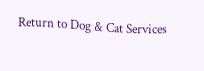Return to Dog & Cat Services